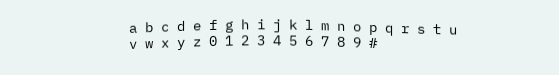a b c d e f g h i j k l m n o p q r s t u v w x y z 0 1 2 3 4 5 6 7 8 9 #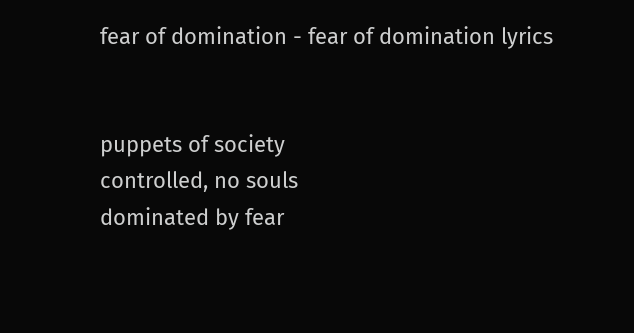fear of domination - fear of domination lyrics


puppets of society
controlled, no souls
dominated by fear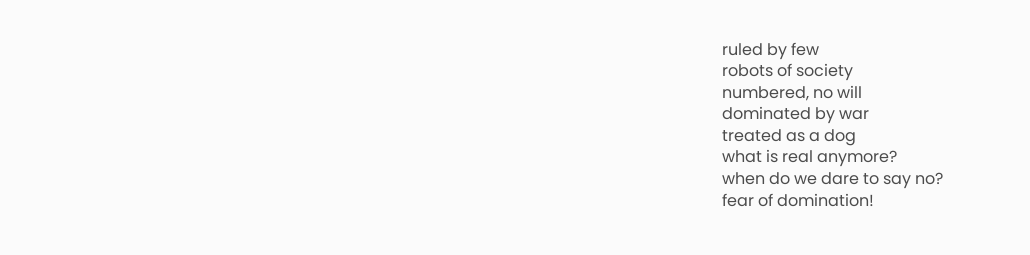ruled by few
robots of society
numbered, no will
dominated by war
treated as a dog
what is real anymore?
when do we dare to say no?
fear of domination!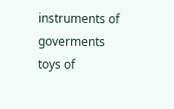instruments of goverments
toys of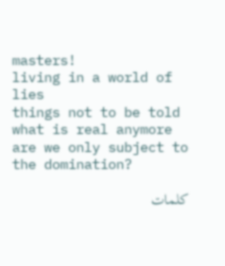masters!
living in a world of lies
things not to be told
what is real anymore
are we only subject to
the domination?

كلمات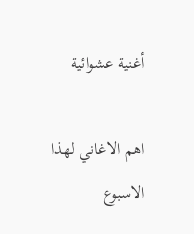أغنية عشوائية

اهم الاغاني لهذا الاسبوع